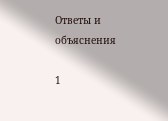Ответы и объяснения

1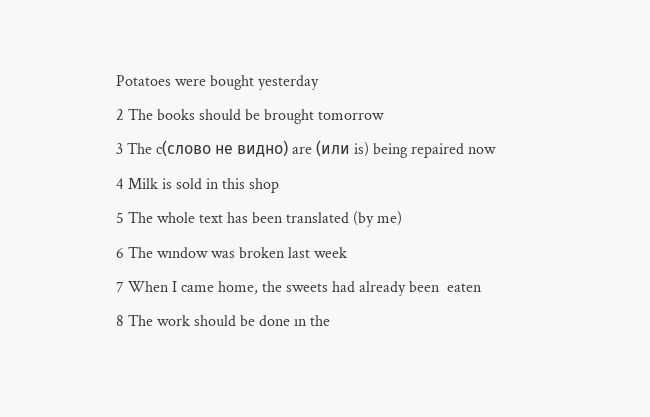Potatoes were bought yesterday
2 The books should be brought tomorrow
3 The c(слово не видно) are (или is) being repaired now
4 Milk is sold in this shop
5 The whole text has been translated (by me)
6 The wındow was broken last week
7 When I came home, the sweets had already been  eaten
8 The work should be done ın the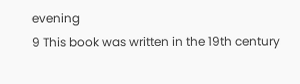evening
9 This book was written in the 19th century